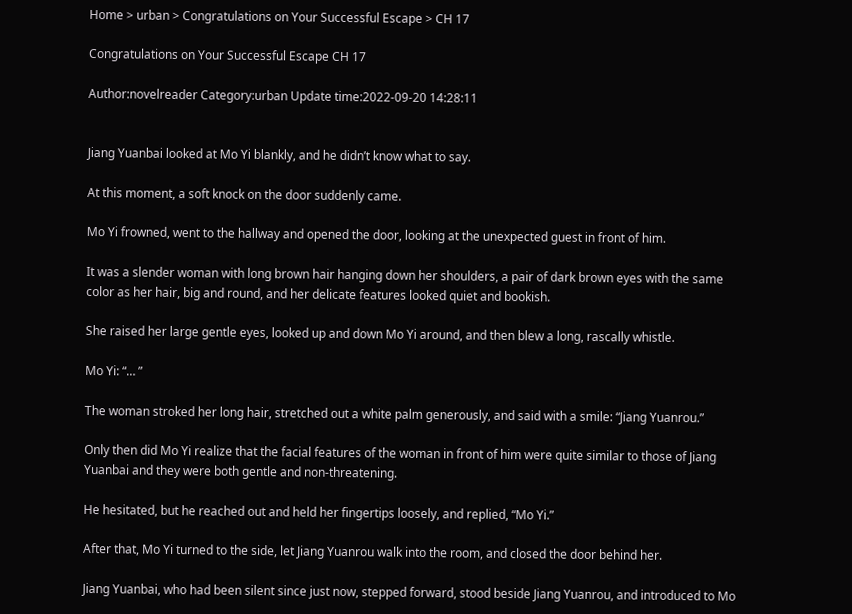Home > urban > Congratulations on Your Successful Escape > CH 17

Congratulations on Your Successful Escape CH 17

Author:novelreader Category:urban Update time:2022-09-20 14:28:11


Jiang Yuanbai looked at Mo Yi blankly, and he didn’t know what to say.

At this moment, a soft knock on the door suddenly came.

Mo Yi frowned, went to the hallway and opened the door, looking at the unexpected guest in front of him.

It was a slender woman with long brown hair hanging down her shoulders, a pair of dark brown eyes with the same color as her hair, big and round, and her delicate features looked quiet and bookish.

She raised her large gentle eyes, looked up and down Mo Yi around, and then blew a long, rascally whistle.

Mo Yi: “… ”

The woman stroked her long hair, stretched out a white palm generously, and said with a smile: “Jiang Yuanrou.”

Only then did Mo Yi realize that the facial features of the woman in front of him were quite similar to those of Jiang Yuanbai and they were both gentle and non-threatening.

He hesitated, but he reached out and held her fingertips loosely, and replied, “Mo Yi.”

After that, Mo Yi turned to the side, let Jiang Yuanrou walk into the room, and closed the door behind her.

Jiang Yuanbai, who had been silent since just now, stepped forward, stood beside Jiang Yuanrou, and introduced to Mo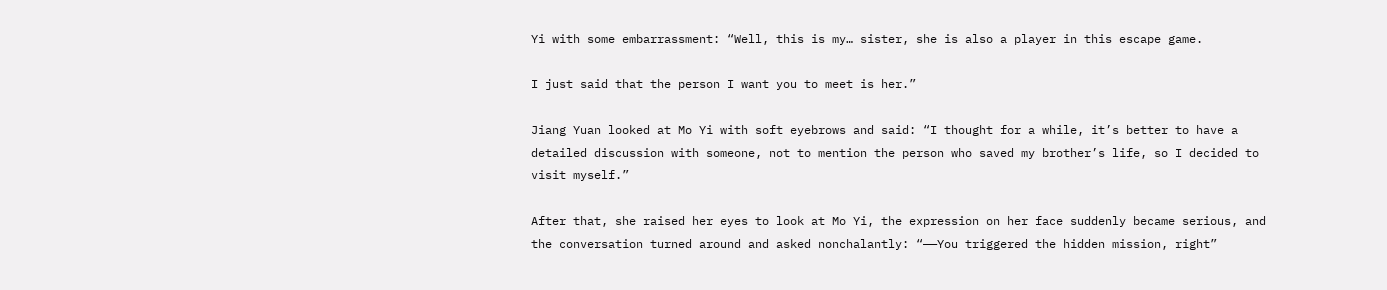Yi with some embarrassment: “Well, this is my… sister, she is also a player in this escape game.

I just said that the person I want you to meet is her.”

Jiang Yuan looked at Mo Yi with soft eyebrows and said: “I thought for a while, it’s better to have a detailed discussion with someone, not to mention the person who saved my brother’s life, so I decided to visit myself.”

After that, she raised her eyes to look at Mo Yi, the expression on her face suddenly became serious, and the conversation turned around and asked nonchalantly: “——You triggered the hidden mission, right”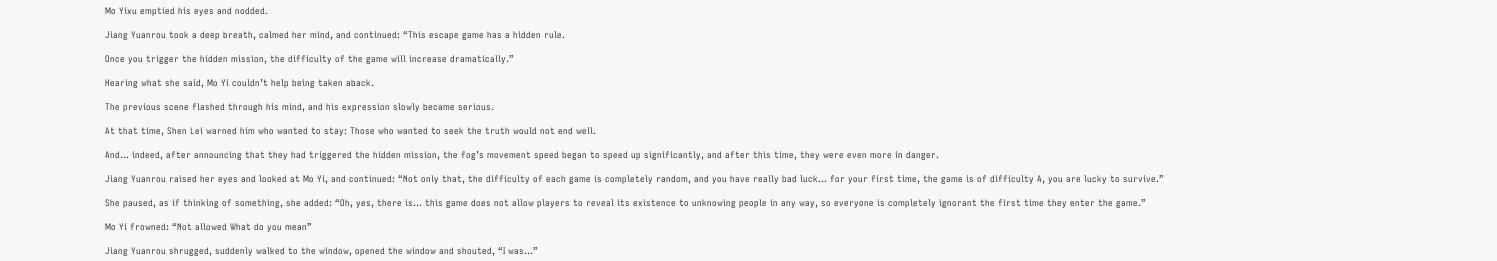Mo Yixu emptied his eyes and nodded.

Jiang Yuanrou took a deep breath, calmed her mind, and continued: “This escape game has a hidden rule.

Once you trigger the hidden mission, the difficulty of the game will increase dramatically.”

Hearing what she said, Mo Yi couldn’t help being taken aback.

The previous scene flashed through his mind, and his expression slowly became serious.

At that time, Shen Lei warned him who wanted to stay: Those who wanted to seek the truth would not end well.

And… indeed, after announcing that they had triggered the hidden mission, the fog’s movement speed began to speed up significantly, and after this time, they were even more in danger.

Jiang Yuanrou raised her eyes and looked at Mo Yi, and continued: “Not only that, the difficulty of each game is completely random, and you have really bad luck… for your first time, the game is of difficulty A, you are lucky to survive.”

She paused, as if thinking of something, she added: “Oh, yes, there is… this game does not allow players to reveal its existence to unknowing people in any way, so everyone is completely ignorant the first time they enter the game.”

Mo Yi frowned: “Not allowed What do you mean”

Jiang Yuanrou shrugged, suddenly walked to the window, opened the window and shouted, “I was…”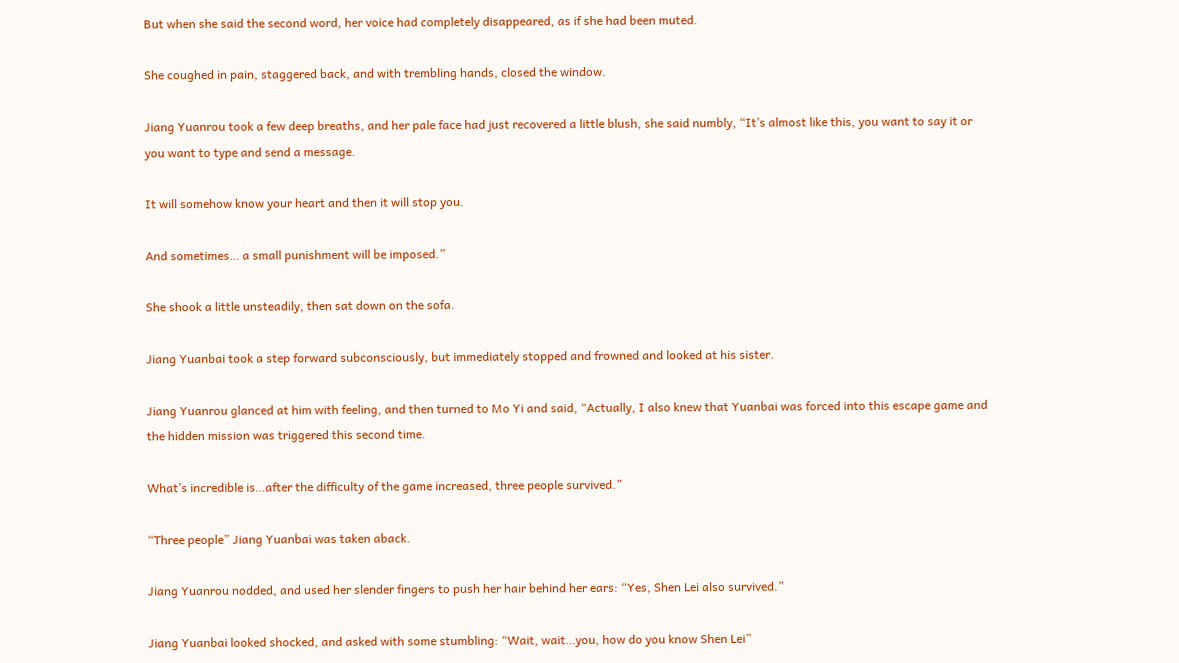But when she said the second word, her voice had completely disappeared, as if she had been muted.

She coughed in pain, staggered back, and with trembling hands, closed the window.

Jiang Yuanrou took a few deep breaths, and her pale face had just recovered a little blush, she said numbly, “It’s almost like this, you want to say it or you want to type and send a message.

It will somehow know your heart and then it will stop you.

And sometimes… a small punishment will be imposed.”

She shook a little unsteadily, then sat down on the sofa.

Jiang Yuanbai took a step forward subconsciously, but immediately stopped and frowned and looked at his sister.

Jiang Yuanrou glanced at him with feeling, and then turned to Mo Yi and said, “Actually, I also knew that Yuanbai was forced into this escape game and the hidden mission was triggered this second time.

What’s incredible is…after the difficulty of the game increased, three people survived.”

“Three people” Jiang Yuanbai was taken aback.

Jiang Yuanrou nodded, and used her slender fingers to push her hair behind her ears: “Yes, Shen Lei also survived.”

Jiang Yuanbai looked shocked, and asked with some stumbling: “Wait, wait…you, how do you know Shen Lei”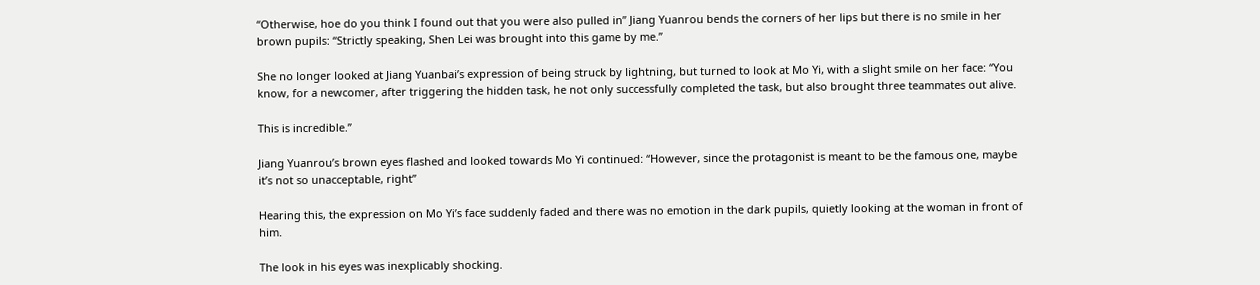“Otherwise, hoe do you think I found out that you were also pulled in” Jiang Yuanrou bends the corners of her lips but there is no smile in her brown pupils: “Strictly speaking, Shen Lei was brought into this game by me.”

She no longer looked at Jiang Yuanbai’s expression of being struck by lightning, but turned to look at Mo Yi, with a slight smile on her face: “You know, for a newcomer, after triggering the hidden task, he not only successfully completed the task, but also brought three teammates out alive.

This is incredible.”

Jiang Yuanrou’s brown eyes flashed and looked towards Mo Yi continued: “However, since the protagonist is meant to be the famous one, maybe it’s not so unacceptable, right”

Hearing this, the expression on Mo Yi’s face suddenly faded and there was no emotion in the dark pupils, quietly looking at the woman in front of him.

The look in his eyes was inexplicably shocking.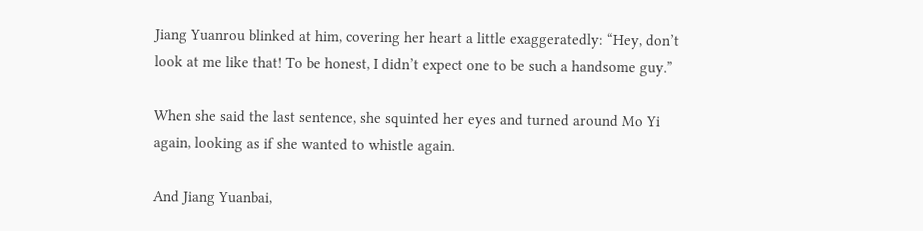Jiang Yuanrou blinked at him, covering her heart a little exaggeratedly: “Hey, don’t look at me like that! To be honest, I didn’t expect one to be such a handsome guy.”

When she said the last sentence, she squinted her eyes and turned around Mo Yi again, looking as if she wanted to whistle again.

And Jiang Yuanbai,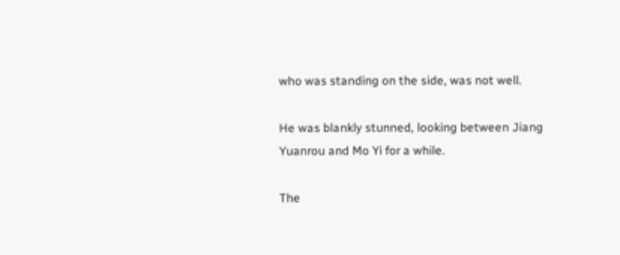who was standing on the side, was not well.

He was blankly stunned, looking between Jiang Yuanrou and Mo Yi for a while.

The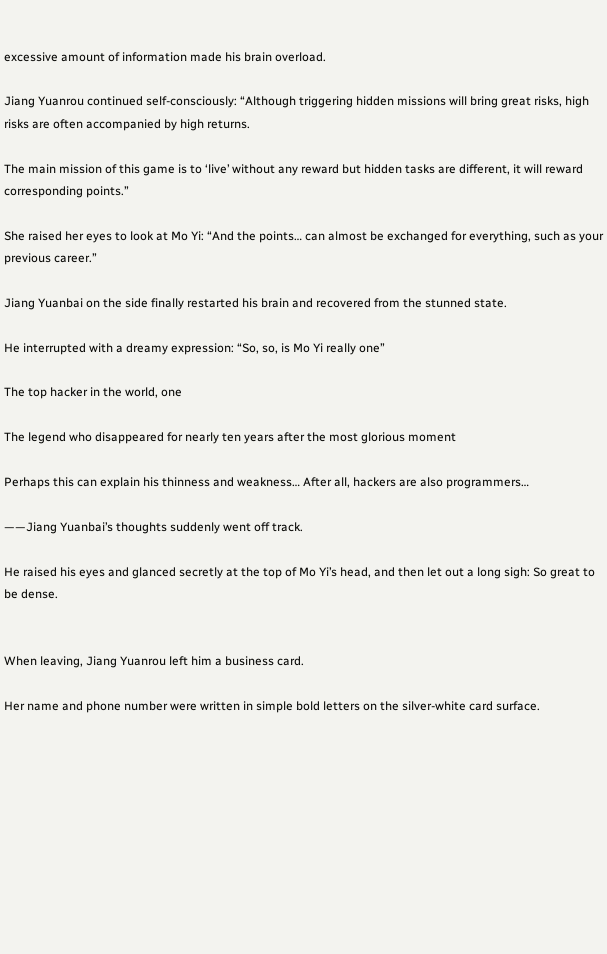excessive amount of information made his brain overload.

Jiang Yuanrou continued self-consciously: “Although triggering hidden missions will bring great risks, high risks are often accompanied by high returns.

The main mission of this game is to ‘live’ without any reward but hidden tasks are different, it will reward corresponding points.”

She raised her eyes to look at Mo Yi: “And the points… can almost be exchanged for everything, such as your previous career.”

Jiang Yuanbai on the side finally restarted his brain and recovered from the stunned state.

He interrupted with a dreamy expression: “So, so, is Mo Yi really one”

The top hacker in the world, one

The legend who disappeared for nearly ten years after the most glorious moment

Perhaps this can explain his thinness and weakness… After all, hackers are also programmers…

——Jiang Yuanbai’s thoughts suddenly went off track.

He raised his eyes and glanced secretly at the top of Mo Yi’s head, and then let out a long sigh: So great to be dense.


When leaving, Jiang Yuanrou left him a business card.

Her name and phone number were written in simple bold letters on the silver-white card surface.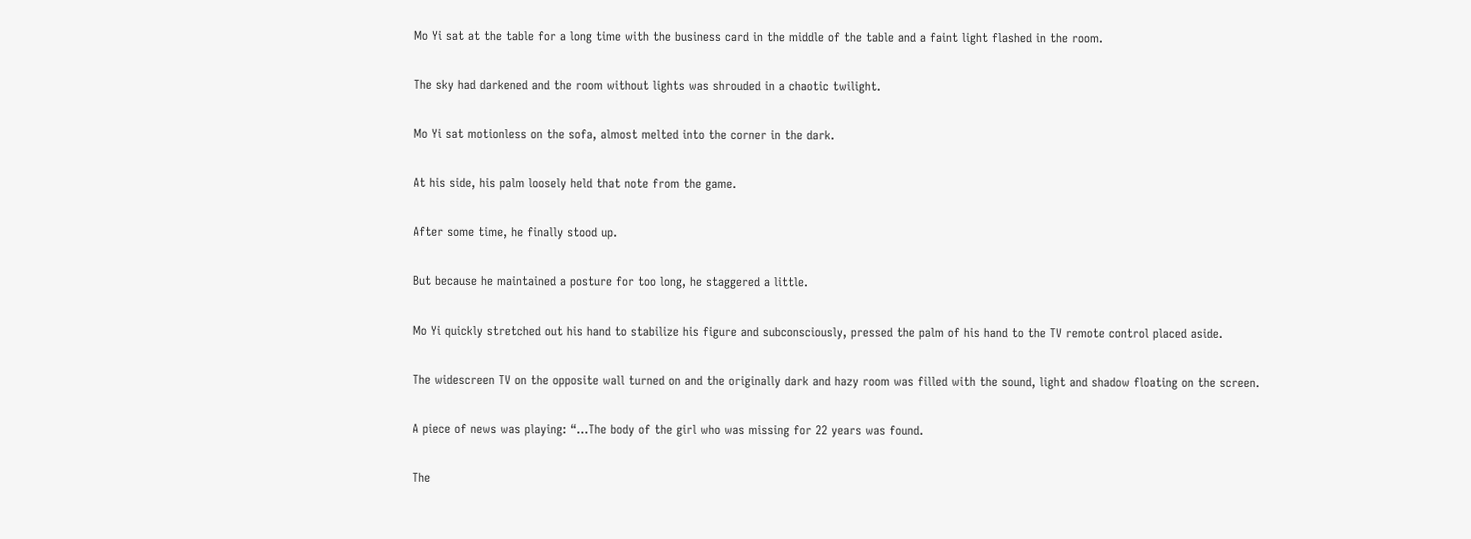Mo Yi sat at the table for a long time with the business card in the middle of the table and a faint light flashed in the room.

The sky had darkened and the room without lights was shrouded in a chaotic twilight.

Mo Yi sat motionless on the sofa, almost melted into the corner in the dark.

At his side, his palm loosely held that note from the game.

After some time, he finally stood up.

But because he maintained a posture for too long, he staggered a little.

Mo Yi quickly stretched out his hand to stabilize his figure and subconsciously, pressed the palm of his hand to the TV remote control placed aside.

The widescreen TV on the opposite wall turned on and the originally dark and hazy room was filled with the sound, light and shadow floating on the screen.

A piece of news was playing: “…The body of the girl who was missing for 22 years was found.

The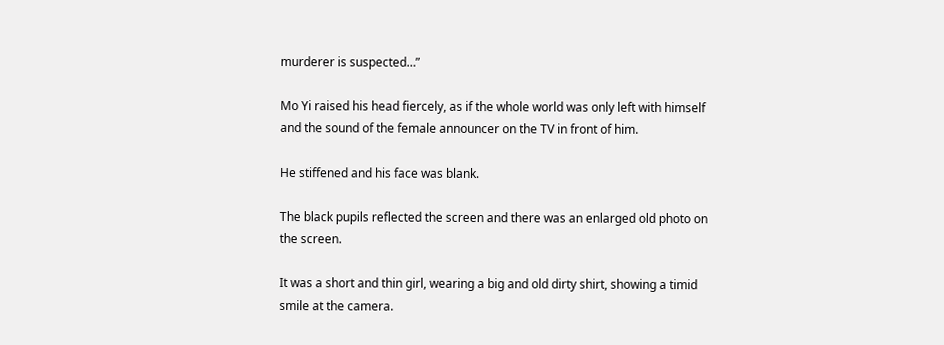murderer is suspected…”

Mo Yi raised his head fiercely, as if the whole world was only left with himself and the sound of the female announcer on the TV in front of him.

He stiffened and his face was blank.

The black pupils reflected the screen and there was an enlarged old photo on the screen.

It was a short and thin girl, wearing a big and old dirty shirt, showing a timid smile at the camera.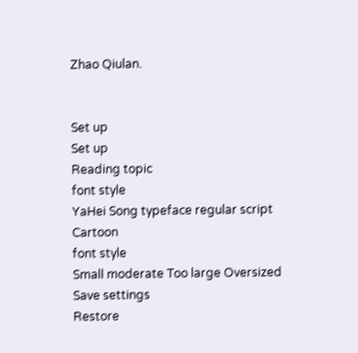Zhao Qiulan.


Set up
Set up
Reading topic
font style
YaHei Song typeface regular script Cartoon
font style
Small moderate Too large Oversized
Save settings
Restore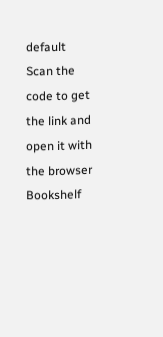default
Scan the code to get the link and open it with the browser
Bookshelf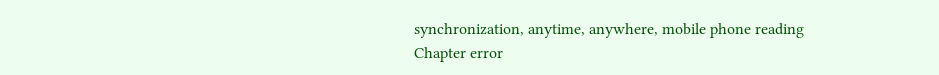synchronization, anytime, anywhere, mobile phone reading
Chapter error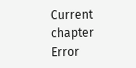Current chapter
Error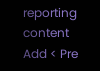reporting content
Add < Pre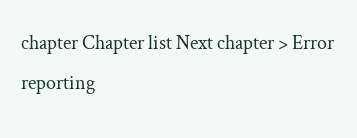chapter Chapter list Next chapter > Error reporting